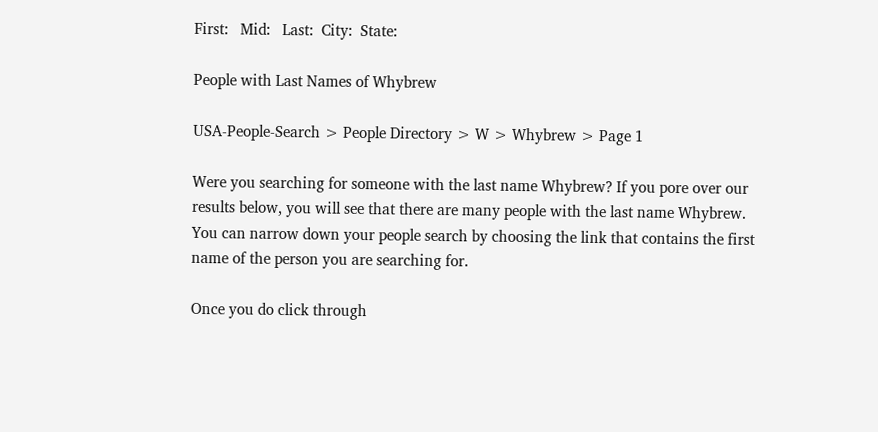First:   Mid:   Last:  City:  State:

People with Last Names of Whybrew

USA-People-Search > People Directory > W > Whybrew > Page 1

Were you searching for someone with the last name Whybrew? If you pore over our results below, you will see that there are many people with the last name Whybrew. You can narrow down your people search by choosing the link that contains the first name of the person you are searching for.

Once you do click through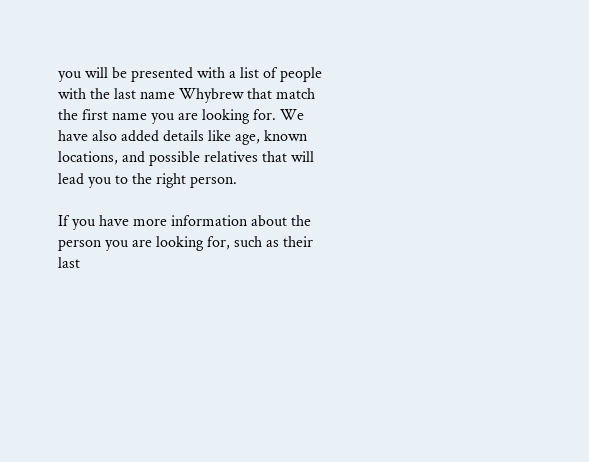you will be presented with a list of people with the last name Whybrew that match the first name you are looking for. We have also added details like age, known locations, and possible relatives that will lead you to the right person.

If you have more information about the person you are looking for, such as their last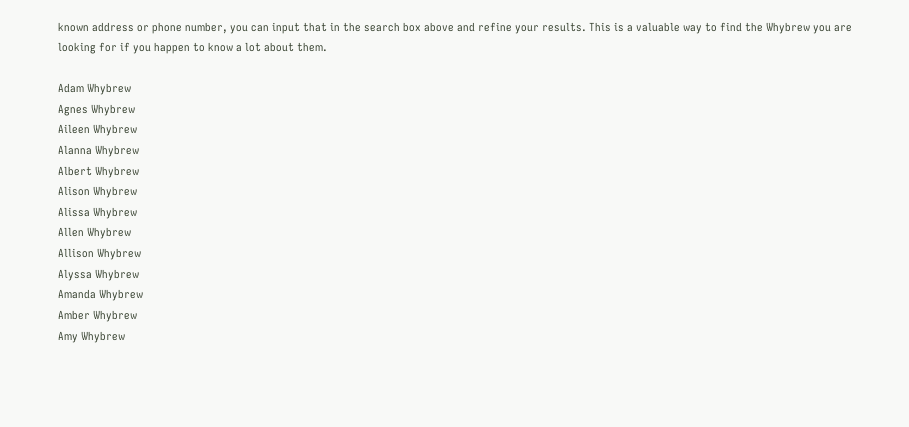known address or phone number, you can input that in the search box above and refine your results. This is a valuable way to find the Whybrew you are looking for if you happen to know a lot about them.

Adam Whybrew
Agnes Whybrew
Aileen Whybrew
Alanna Whybrew
Albert Whybrew
Alison Whybrew
Alissa Whybrew
Allen Whybrew
Allison Whybrew
Alyssa Whybrew
Amanda Whybrew
Amber Whybrew
Amy Whybrew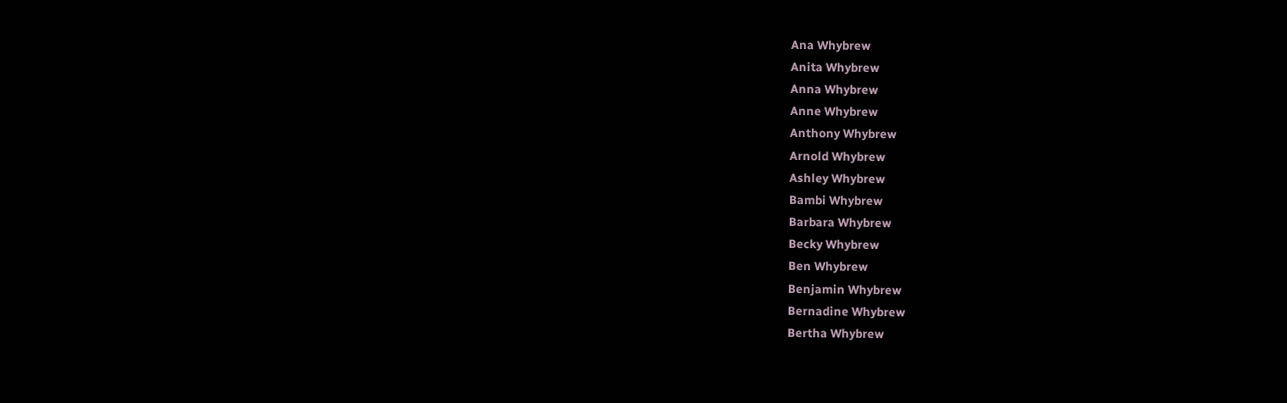Ana Whybrew
Anita Whybrew
Anna Whybrew
Anne Whybrew
Anthony Whybrew
Arnold Whybrew
Ashley Whybrew
Bambi Whybrew
Barbara Whybrew
Becky Whybrew
Ben Whybrew
Benjamin Whybrew
Bernadine Whybrew
Bertha Whybrew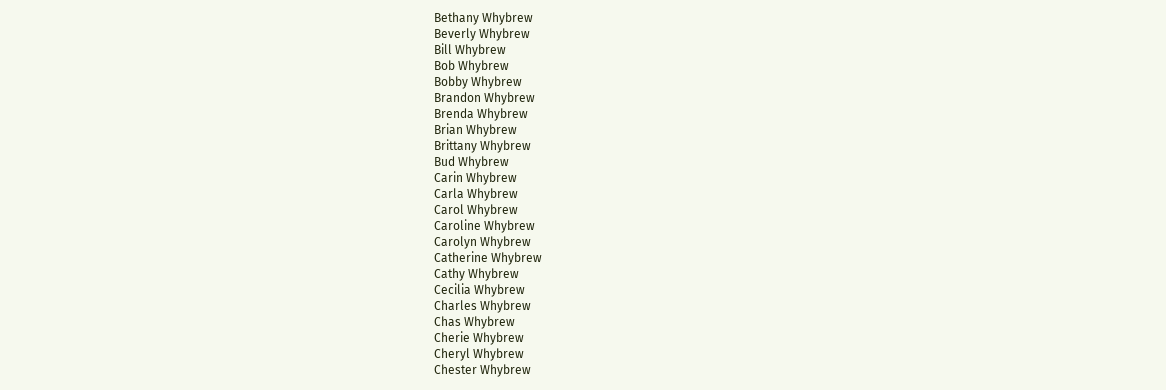Bethany Whybrew
Beverly Whybrew
Bill Whybrew
Bob Whybrew
Bobby Whybrew
Brandon Whybrew
Brenda Whybrew
Brian Whybrew
Brittany Whybrew
Bud Whybrew
Carin Whybrew
Carla Whybrew
Carol Whybrew
Caroline Whybrew
Carolyn Whybrew
Catherine Whybrew
Cathy Whybrew
Cecilia Whybrew
Charles Whybrew
Chas Whybrew
Cherie Whybrew
Cheryl Whybrew
Chester Whybrew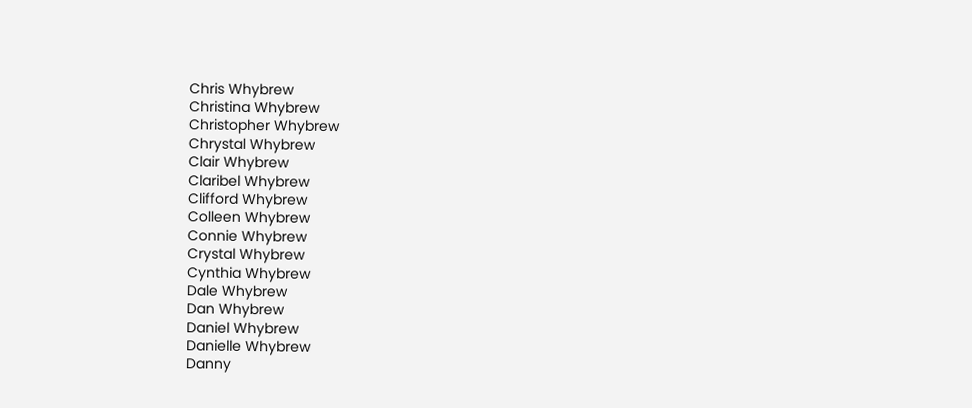Chris Whybrew
Christina Whybrew
Christopher Whybrew
Chrystal Whybrew
Clair Whybrew
Claribel Whybrew
Clifford Whybrew
Colleen Whybrew
Connie Whybrew
Crystal Whybrew
Cynthia Whybrew
Dale Whybrew
Dan Whybrew
Daniel Whybrew
Danielle Whybrew
Danny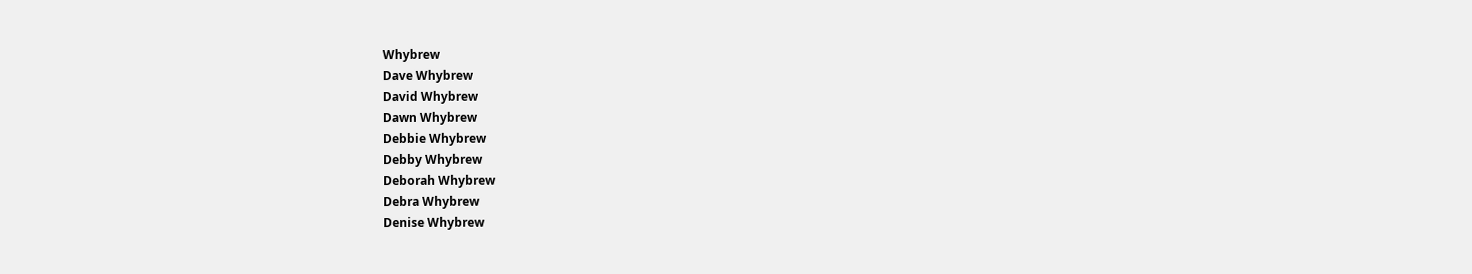Whybrew
Dave Whybrew
David Whybrew
Dawn Whybrew
Debbie Whybrew
Debby Whybrew
Deborah Whybrew
Debra Whybrew
Denise Whybrew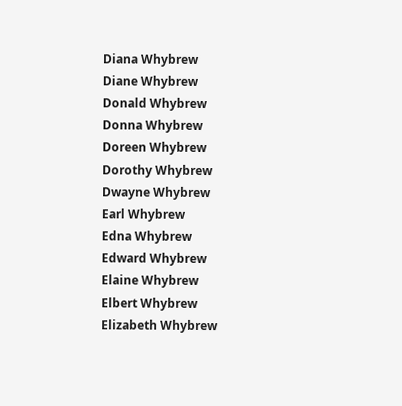Diana Whybrew
Diane Whybrew
Donald Whybrew
Donna Whybrew
Doreen Whybrew
Dorothy Whybrew
Dwayne Whybrew
Earl Whybrew
Edna Whybrew
Edward Whybrew
Elaine Whybrew
Elbert Whybrew
Elizabeth Whybrew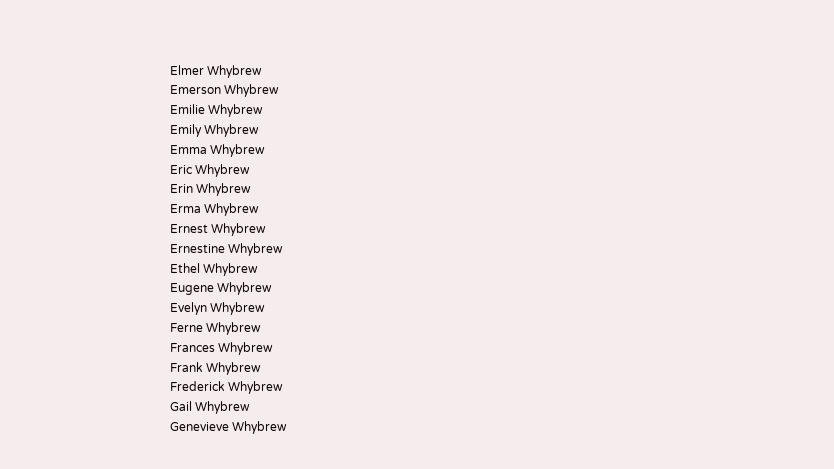Elmer Whybrew
Emerson Whybrew
Emilie Whybrew
Emily Whybrew
Emma Whybrew
Eric Whybrew
Erin Whybrew
Erma Whybrew
Ernest Whybrew
Ernestine Whybrew
Ethel Whybrew
Eugene Whybrew
Evelyn Whybrew
Ferne Whybrew
Frances Whybrew
Frank Whybrew
Frederick Whybrew
Gail Whybrew
Genevieve Whybrew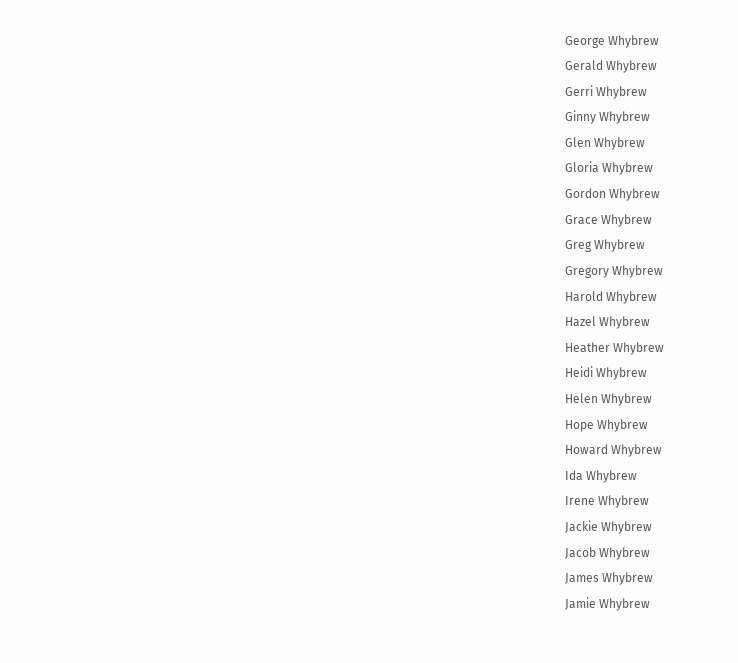George Whybrew
Gerald Whybrew
Gerri Whybrew
Ginny Whybrew
Glen Whybrew
Gloria Whybrew
Gordon Whybrew
Grace Whybrew
Greg Whybrew
Gregory Whybrew
Harold Whybrew
Hazel Whybrew
Heather Whybrew
Heidi Whybrew
Helen Whybrew
Hope Whybrew
Howard Whybrew
Ida Whybrew
Irene Whybrew
Jackie Whybrew
Jacob Whybrew
James Whybrew
Jamie Whybrew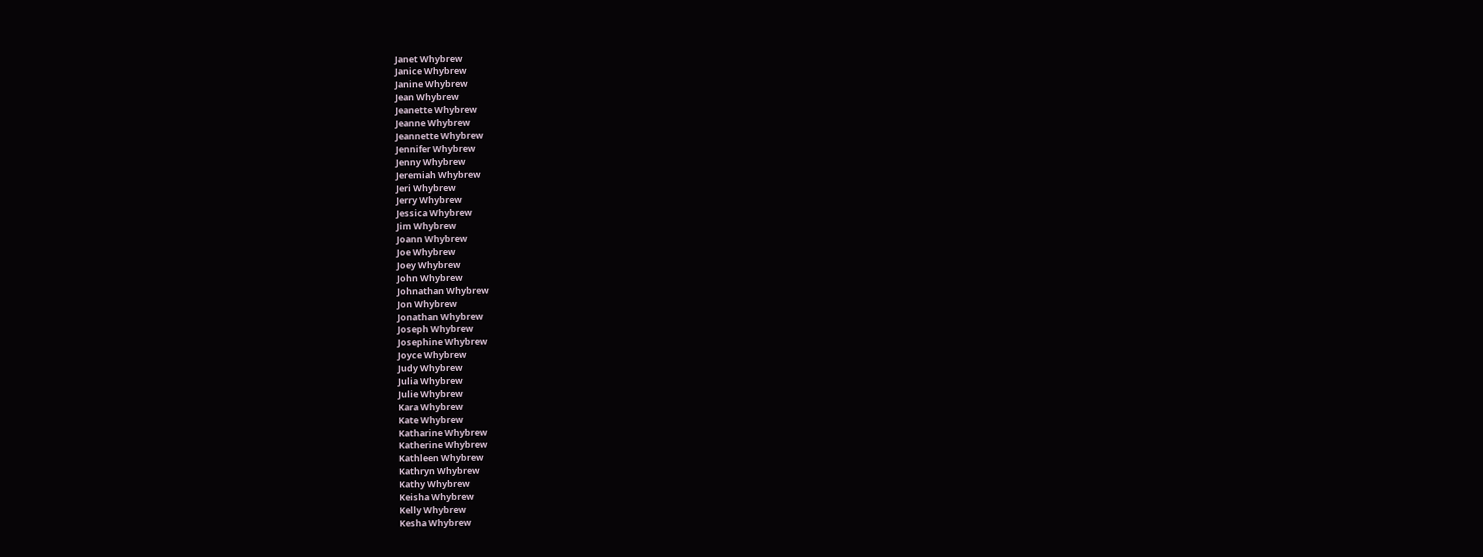Janet Whybrew
Janice Whybrew
Janine Whybrew
Jean Whybrew
Jeanette Whybrew
Jeanne Whybrew
Jeannette Whybrew
Jennifer Whybrew
Jenny Whybrew
Jeremiah Whybrew
Jeri Whybrew
Jerry Whybrew
Jessica Whybrew
Jim Whybrew
Joann Whybrew
Joe Whybrew
Joey Whybrew
John Whybrew
Johnathan Whybrew
Jon Whybrew
Jonathan Whybrew
Joseph Whybrew
Josephine Whybrew
Joyce Whybrew
Judy Whybrew
Julia Whybrew
Julie Whybrew
Kara Whybrew
Kate Whybrew
Katharine Whybrew
Katherine Whybrew
Kathleen Whybrew
Kathryn Whybrew
Kathy Whybrew
Keisha Whybrew
Kelly Whybrew
Kesha Whybrew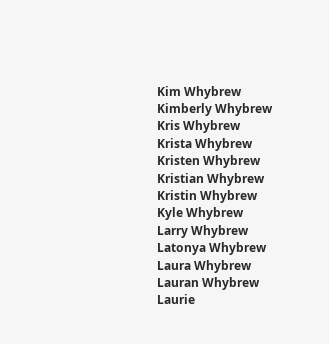Kim Whybrew
Kimberly Whybrew
Kris Whybrew
Krista Whybrew
Kristen Whybrew
Kristian Whybrew
Kristin Whybrew
Kyle Whybrew
Larry Whybrew
Latonya Whybrew
Laura Whybrew
Lauran Whybrew
Laurie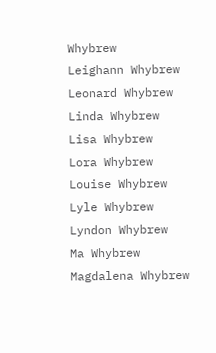Whybrew
Leighann Whybrew
Leonard Whybrew
Linda Whybrew
Lisa Whybrew
Lora Whybrew
Louise Whybrew
Lyle Whybrew
Lyndon Whybrew
Ma Whybrew
Magdalena Whybrew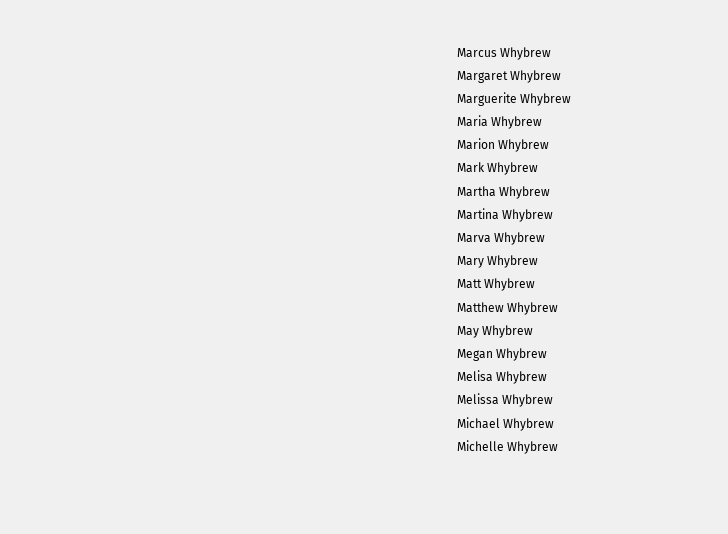Marcus Whybrew
Margaret Whybrew
Marguerite Whybrew
Maria Whybrew
Marion Whybrew
Mark Whybrew
Martha Whybrew
Martina Whybrew
Marva Whybrew
Mary Whybrew
Matt Whybrew
Matthew Whybrew
May Whybrew
Megan Whybrew
Melisa Whybrew
Melissa Whybrew
Michael Whybrew
Michelle Whybrew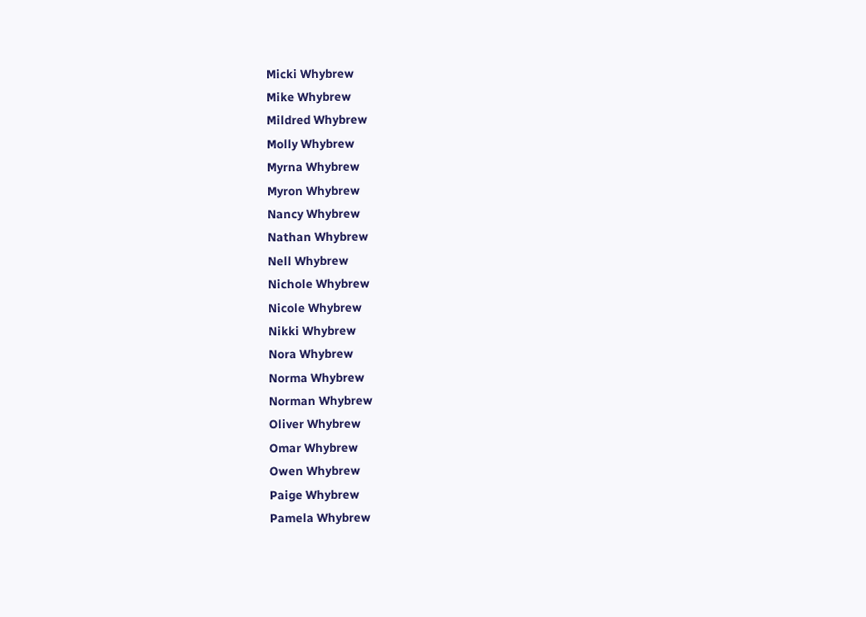Micki Whybrew
Mike Whybrew
Mildred Whybrew
Molly Whybrew
Myrna Whybrew
Myron Whybrew
Nancy Whybrew
Nathan Whybrew
Nell Whybrew
Nichole Whybrew
Nicole Whybrew
Nikki Whybrew
Nora Whybrew
Norma Whybrew
Norman Whybrew
Oliver Whybrew
Omar Whybrew
Owen Whybrew
Paige Whybrew
Pamela Whybrew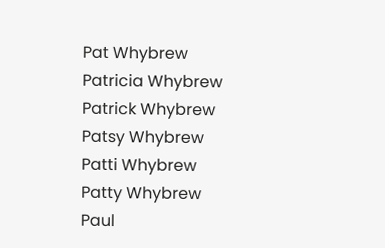Pat Whybrew
Patricia Whybrew
Patrick Whybrew
Patsy Whybrew
Patti Whybrew
Patty Whybrew
Paul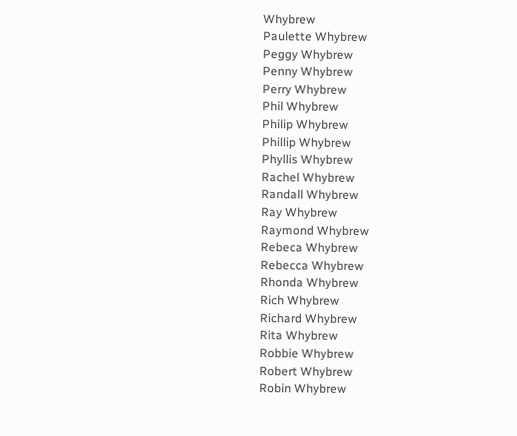Whybrew
Paulette Whybrew
Peggy Whybrew
Penny Whybrew
Perry Whybrew
Phil Whybrew
Philip Whybrew
Phillip Whybrew
Phyllis Whybrew
Rachel Whybrew
Randall Whybrew
Ray Whybrew
Raymond Whybrew
Rebeca Whybrew
Rebecca Whybrew
Rhonda Whybrew
Rich Whybrew
Richard Whybrew
Rita Whybrew
Robbie Whybrew
Robert Whybrew
Robin Whybrew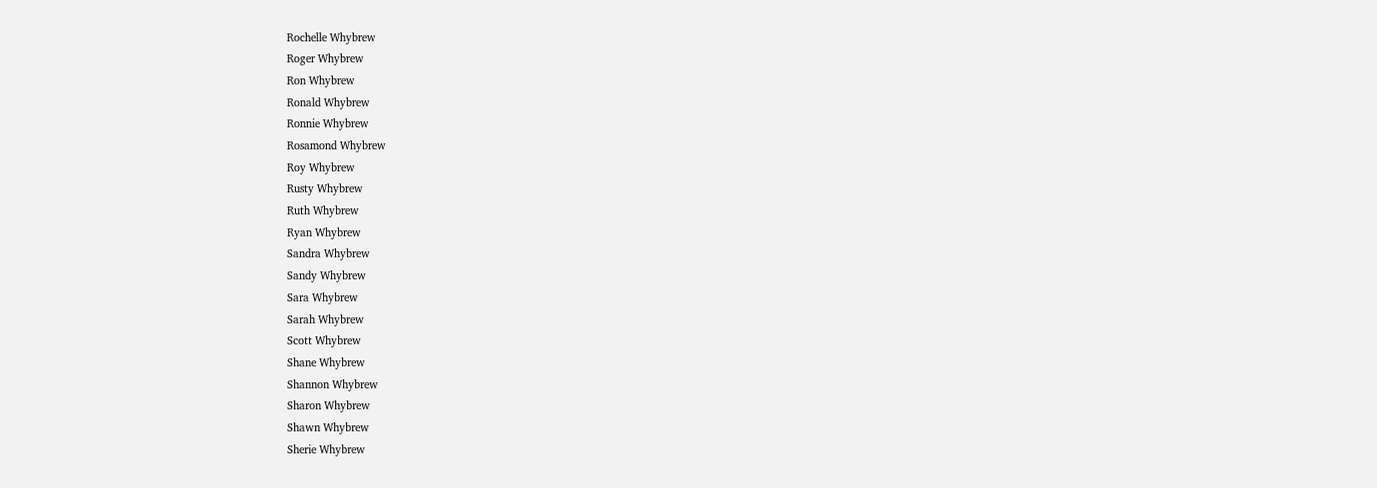Rochelle Whybrew
Roger Whybrew
Ron Whybrew
Ronald Whybrew
Ronnie Whybrew
Rosamond Whybrew
Roy Whybrew
Rusty Whybrew
Ruth Whybrew
Ryan Whybrew
Sandra Whybrew
Sandy Whybrew
Sara Whybrew
Sarah Whybrew
Scott Whybrew
Shane Whybrew
Shannon Whybrew
Sharon Whybrew
Shawn Whybrew
Sherie Whybrew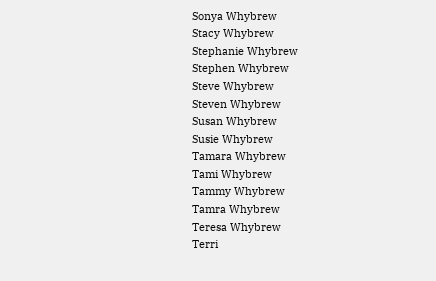Sonya Whybrew
Stacy Whybrew
Stephanie Whybrew
Stephen Whybrew
Steve Whybrew
Steven Whybrew
Susan Whybrew
Susie Whybrew
Tamara Whybrew
Tami Whybrew
Tammy Whybrew
Tamra Whybrew
Teresa Whybrew
Terri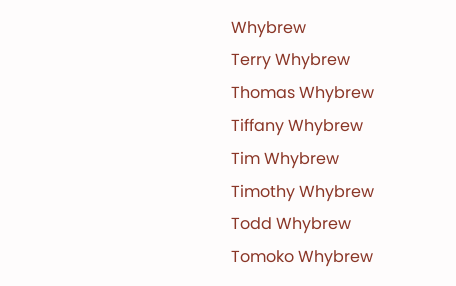Whybrew
Terry Whybrew
Thomas Whybrew
Tiffany Whybrew
Tim Whybrew
Timothy Whybrew
Todd Whybrew
Tomoko Whybrew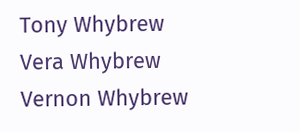Tony Whybrew
Vera Whybrew
Vernon Whybrew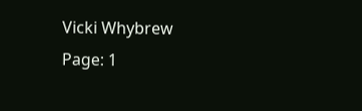Vicki Whybrew
Page: 1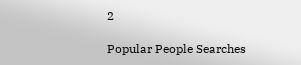2

Popular People Searches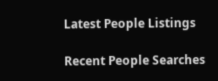Latest People Listings

Recent People Searches